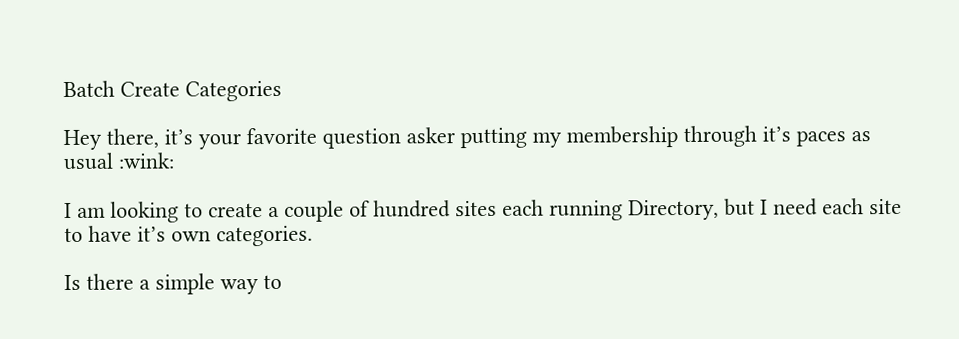Batch Create Categories

Hey there, it’s your favorite question asker putting my membership through it’s paces as usual :wink:

I am looking to create a couple of hundred sites each running Directory, but I need each site to have it’s own categories.

Is there a simple way to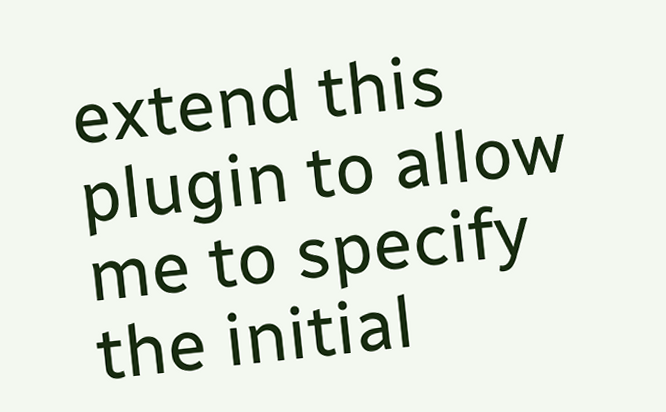extend this plugin to allow me to specify the initial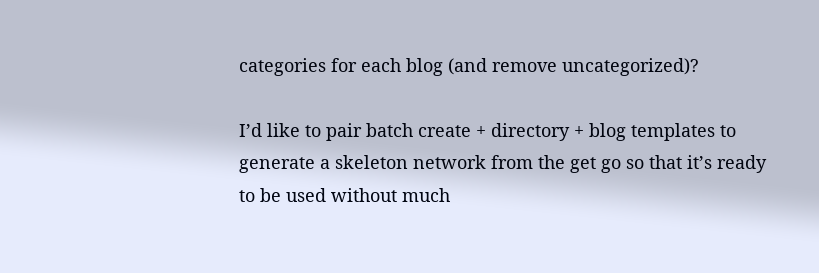categories for each blog (and remove uncategorized)?

I’d like to pair batch create + directory + blog templates to generate a skeleton network from the get go so that it’s ready to be used without much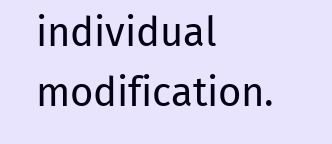individual modification.